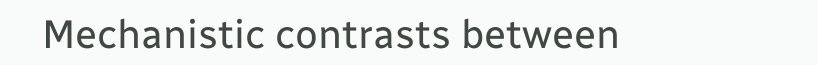Mechanistic contrasts between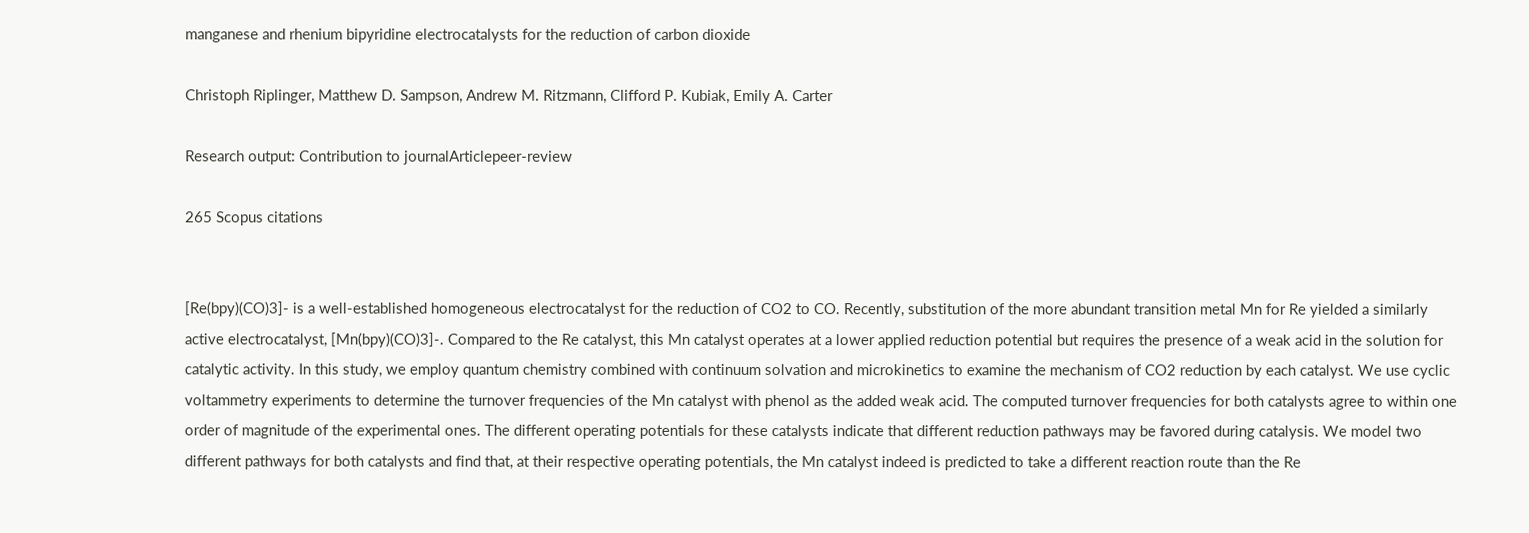manganese and rhenium bipyridine electrocatalysts for the reduction of carbon dioxide

Christoph Riplinger, Matthew D. Sampson, Andrew M. Ritzmann, Clifford P. Kubiak, Emily A. Carter

Research output: Contribution to journalArticlepeer-review

265 Scopus citations


[Re(bpy)(CO)3]- is a well-established homogeneous electrocatalyst for the reduction of CO2 to CO. Recently, substitution of the more abundant transition metal Mn for Re yielded a similarly active electrocatalyst, [Mn(bpy)(CO)3]-. Compared to the Re catalyst, this Mn catalyst operates at a lower applied reduction potential but requires the presence of a weak acid in the solution for catalytic activity. In this study, we employ quantum chemistry combined with continuum solvation and microkinetics to examine the mechanism of CO2 reduction by each catalyst. We use cyclic voltammetry experiments to determine the turnover frequencies of the Mn catalyst with phenol as the added weak acid. The computed turnover frequencies for both catalysts agree to within one order of magnitude of the experimental ones. The different operating potentials for these catalysts indicate that different reduction pathways may be favored during catalysis. We model two different pathways for both catalysts and find that, at their respective operating potentials, the Mn catalyst indeed is predicted to take a different reaction route than the Re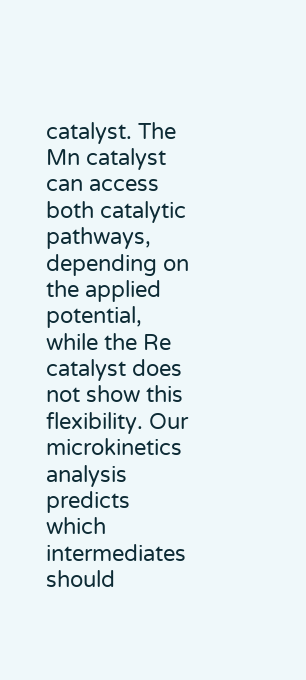catalyst. The Mn catalyst can access both catalytic pathways, depending on the applied potential, while the Re catalyst does not show this flexibility. Our microkinetics analysis predicts which intermediates should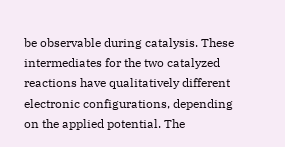be observable during catalysis. These intermediates for the two catalyzed reactions have qualitatively different electronic configurations, depending on the applied potential. The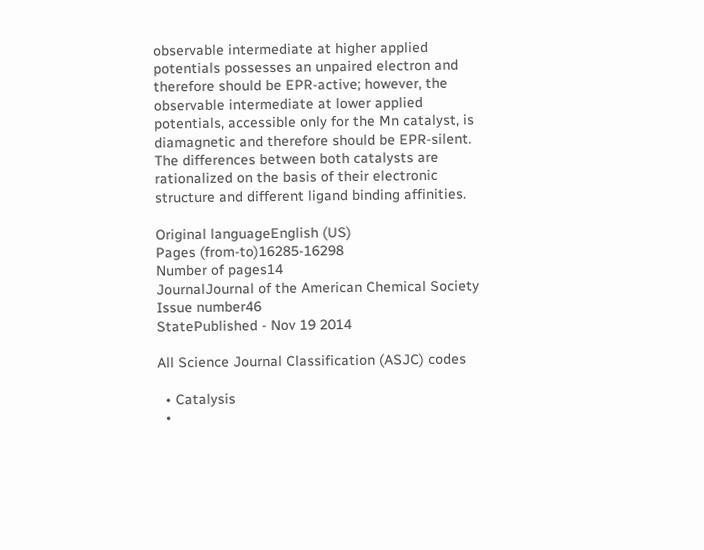observable intermediate at higher applied potentials possesses an unpaired electron and therefore should be EPR-active; however, the observable intermediate at lower applied potentials, accessible only for the Mn catalyst, is diamagnetic and therefore should be EPR-silent. The differences between both catalysts are rationalized on the basis of their electronic structure and different ligand binding affinities.

Original languageEnglish (US)
Pages (from-to)16285-16298
Number of pages14
JournalJournal of the American Chemical Society
Issue number46
StatePublished - Nov 19 2014

All Science Journal Classification (ASJC) codes

  • Catalysis
  •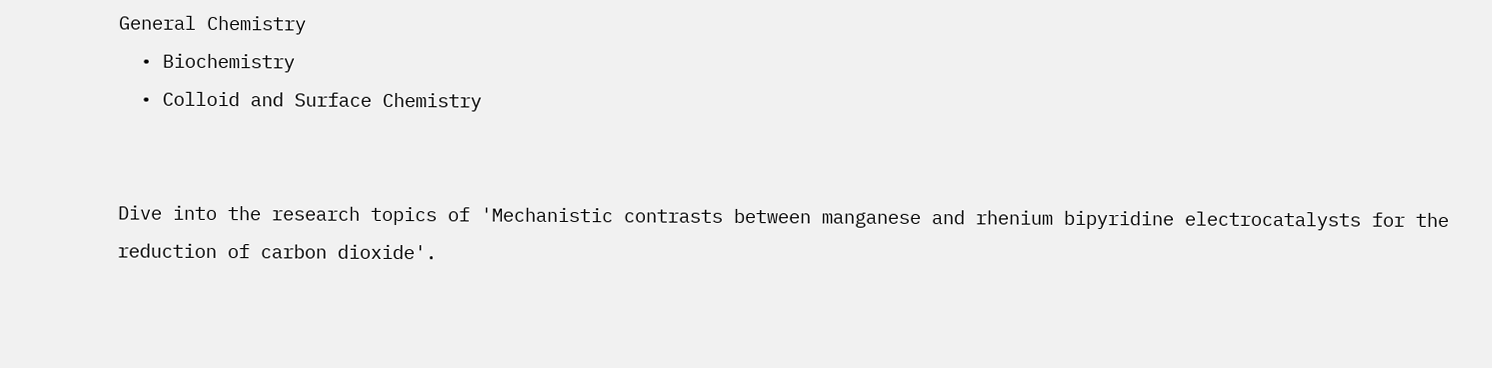General Chemistry
  • Biochemistry
  • Colloid and Surface Chemistry


Dive into the research topics of 'Mechanistic contrasts between manganese and rhenium bipyridine electrocatalysts for the reduction of carbon dioxide'.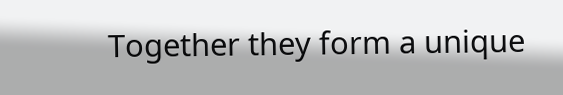Together they form a unique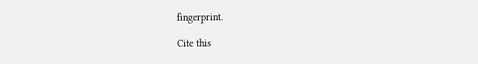fingerprint.

Cite this